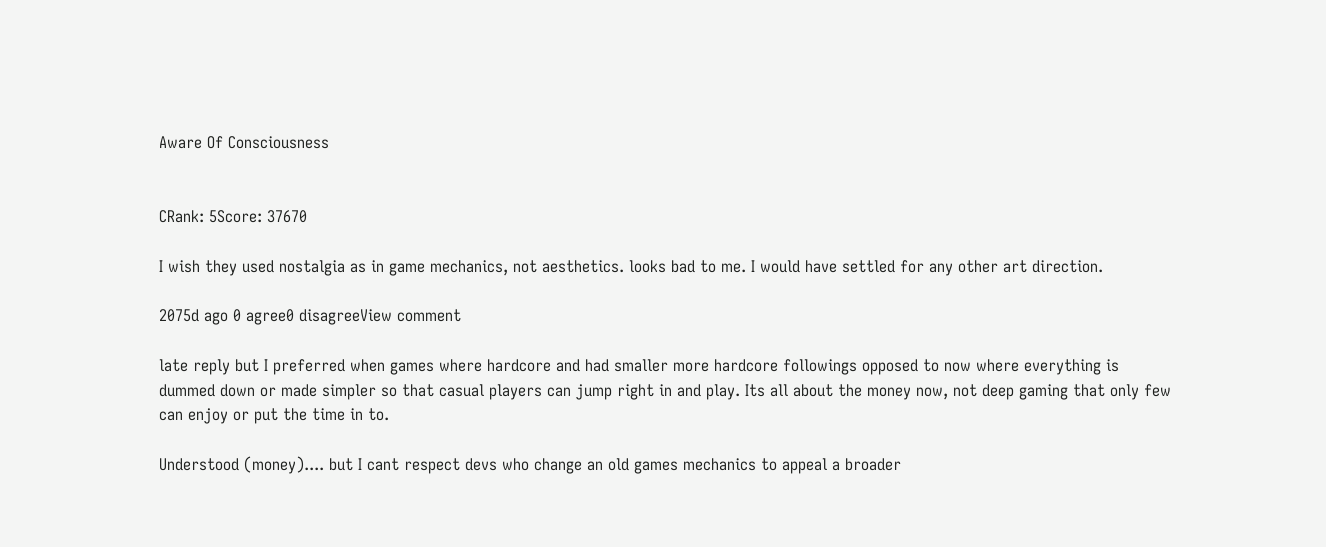Aware Of Consciousness


CRank: 5Score: 37670

I wish they used nostalgia as in game mechanics, not aesthetics. looks bad to me. I would have settled for any other art direction.

2075d ago 0 agree0 disagreeView comment

late reply but I preferred when games where hardcore and had smaller more hardcore followings opposed to now where everything is dummed down or made simpler so that casual players can jump right in and play. Its all about the money now, not deep gaming that only few can enjoy or put the time in to.

Understood (money).... but I cant respect devs who change an old games mechanics to appeal a broader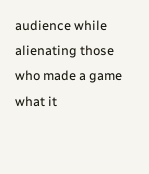audience while alienating those who made a game what it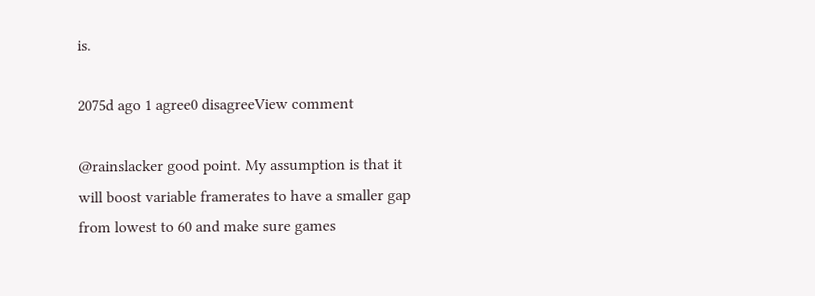is.

2075d ago 1 agree0 disagreeView comment

@rainslacker good point. My assumption is that it will boost variable framerates to have a smaller gap from lowest to 60 and make sure games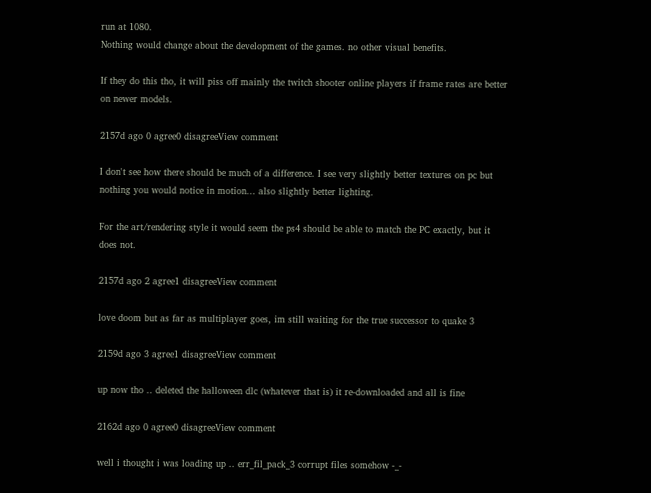run at 1080.
Nothing would change about the development of the games. no other visual benefits.

If they do this tho, it will piss off mainly the twitch shooter online players if frame rates are better on newer models.

2157d ago 0 agree0 disagreeView comment

I don't see how there should be much of a difference. I see very slightly better textures on pc but nothing you would notice in motion... also slightly better lighting.

For the art/rendering style it would seem the ps4 should be able to match the PC exactly, but it does not.

2157d ago 2 agree1 disagreeView comment

love doom but as far as multiplayer goes, im still waiting for the true successor to quake 3

2159d ago 3 agree1 disagreeView comment

up now tho .. deleted the halloween dlc (whatever that is) it re-downloaded and all is fine

2162d ago 0 agree0 disagreeView comment

well i thought i was loading up .. err_fil_pack_3 corrupt files somehow -_-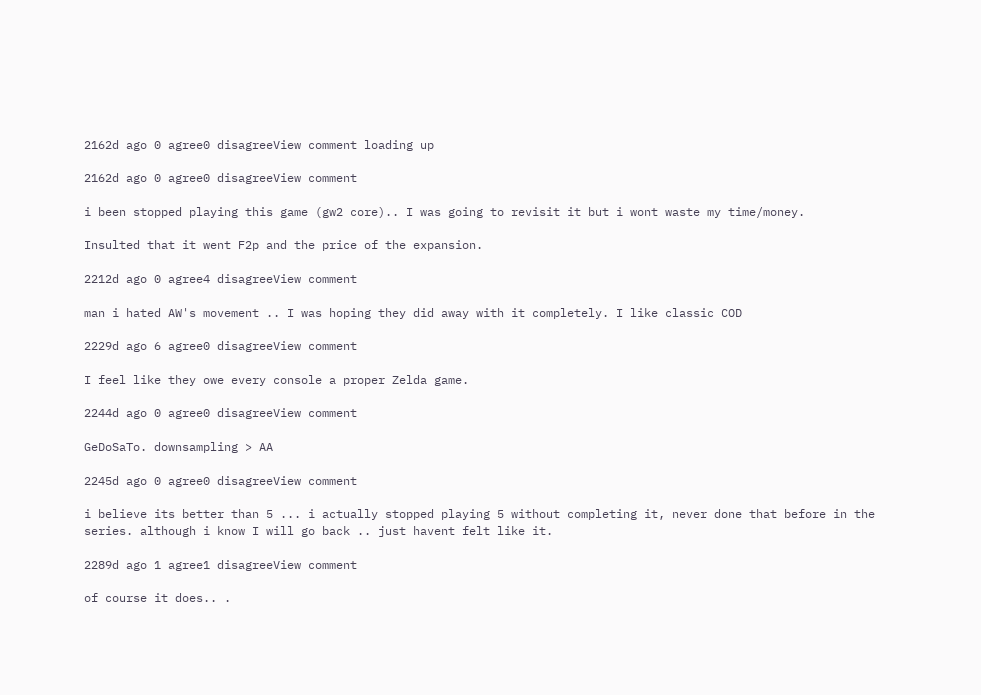2162d ago 0 agree0 disagreeView comment loading up

2162d ago 0 agree0 disagreeView comment

i been stopped playing this game (gw2 core).. I was going to revisit it but i wont waste my time/money.

Insulted that it went F2p and the price of the expansion.

2212d ago 0 agree4 disagreeView comment

man i hated AW's movement .. I was hoping they did away with it completely. I like classic COD

2229d ago 6 agree0 disagreeView comment

I feel like they owe every console a proper Zelda game.

2244d ago 0 agree0 disagreeView comment

GeDoSaTo. downsampling > AA

2245d ago 0 agree0 disagreeView comment

i believe its better than 5 ... i actually stopped playing 5 without completing it, never done that before in the series. although i know I will go back .. just havent felt like it.

2289d ago 1 agree1 disagreeView comment

of course it does.. .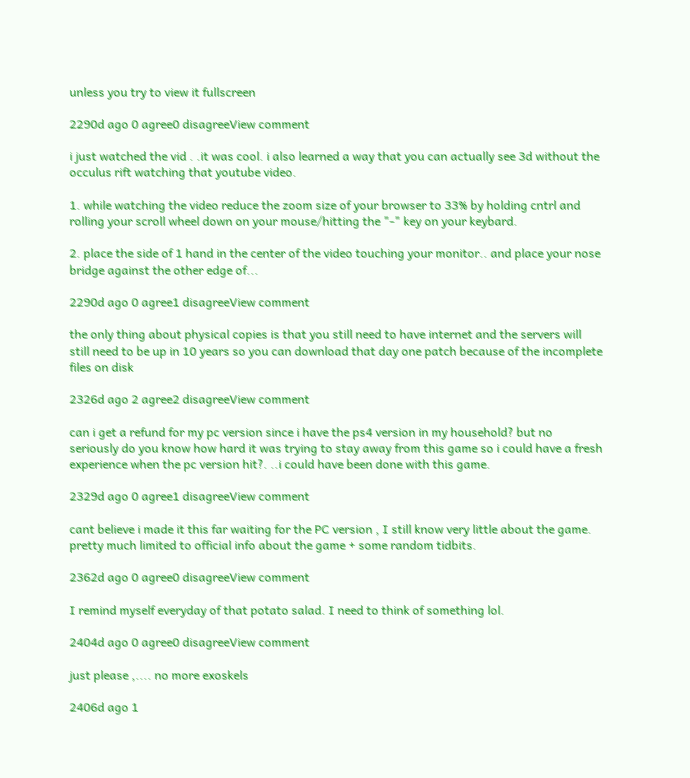unless you try to view it fullscreen

2290d ago 0 agree0 disagreeView comment

i just watched the vid . .it was cool. i also learned a way that you can actually see 3d without the occulus rift watching that youtube video.

1. while watching the video reduce the zoom size of your browser to 33% by holding cntrl and rolling your scroll wheel down on your mouse/hitting the "-" key on your keybard.

2. place the side of 1 hand in the center of the video touching your monitor.. and place your nose bridge against the other edge of...

2290d ago 0 agree1 disagreeView comment

the only thing about physical copies is that you still need to have internet and the servers will still need to be up in 10 years so you can download that day one patch because of the incomplete files on disk

2326d ago 2 agree2 disagreeView comment

can i get a refund for my pc version since i have the ps4 version in my household? but no seriously do you know how hard it was trying to stay away from this game so i could have a fresh experience when the pc version hit?. ..i could have been done with this game.

2329d ago 0 agree1 disagreeView comment

cant believe i made it this far waiting for the PC version , I still know very little about the game. pretty much limited to official info about the game + some random tidbits.

2362d ago 0 agree0 disagreeView comment

I remind myself everyday of that potato salad. I need to think of something lol.

2404d ago 0 agree0 disagreeView comment

just please ,.... no more exoskels

2406d ago 1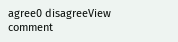agree0 disagreeView comment